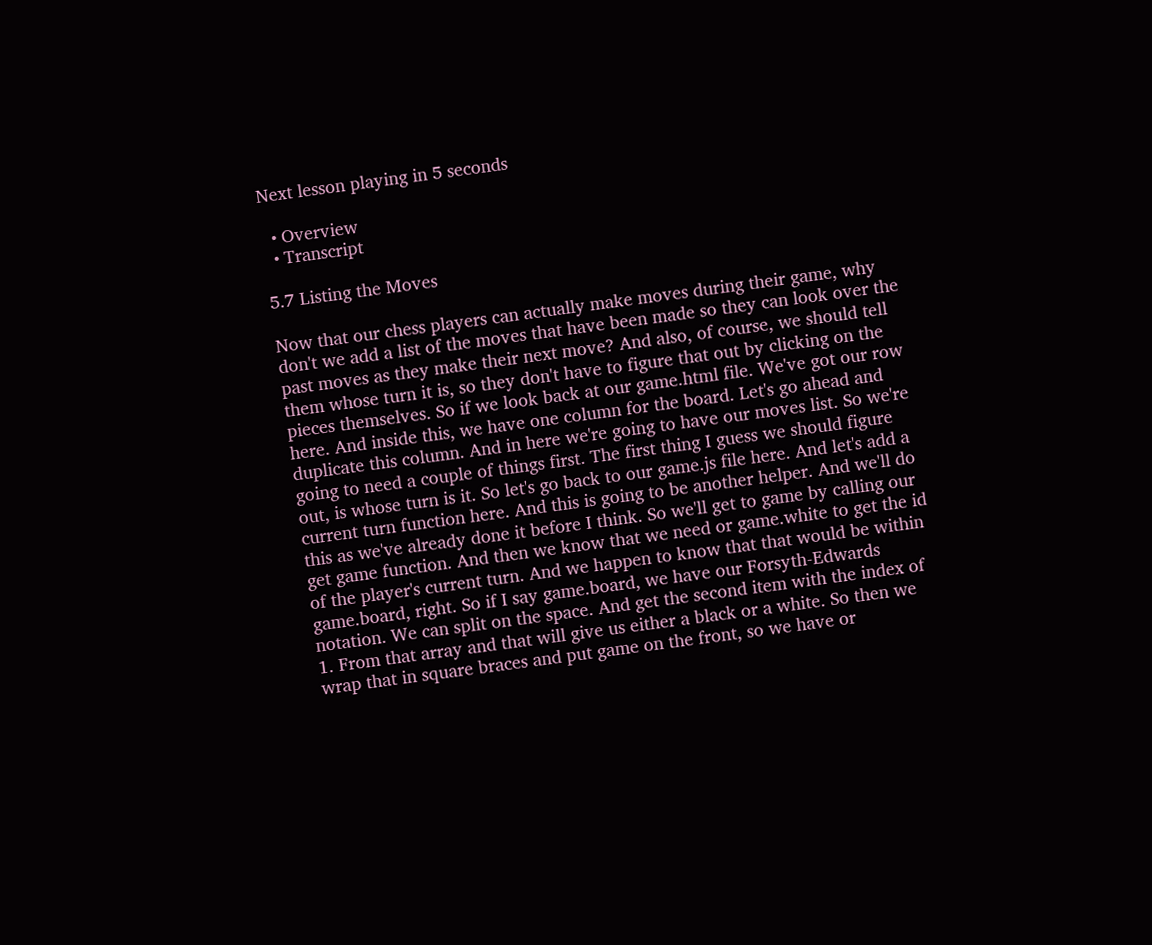Next lesson playing in 5 seconds

  • Overview
  • Transcript

5.7 Listing the Moves

Now that our chess players can actually make moves during their game, why don't we add a list of the moves that have been made so they can look over the past moves as they make their next move? And also, of course, we should tell them whose turn it is, so they don't have to figure that out by clicking on the pieces themselves. So if we look back at our game.html file. We've got our row here. And inside this, we have one column for the board. Let's go ahead and duplicate this column. And in here we're going to have our moves list. So we're going to need a couple of things first. The first thing I guess we should figure out, is whose turn is it. So let's go back to our game.js file here. And let's add a current turn function here. And this is going to be another helper. And we'll do this as we've already done it before I think. So we'll get to game by calling our get game function. And then we know that we need or game.white to get the id of the player's current turn. And we happen to know that that would be within game.board, right. So if I say game.board, we have our Forsyth-Edwards notation. We can split on the space. And get the second item with the index of 1. From that array and that will give us either a black or a white. So then we wrap that in square braces and put game on the front, so we have or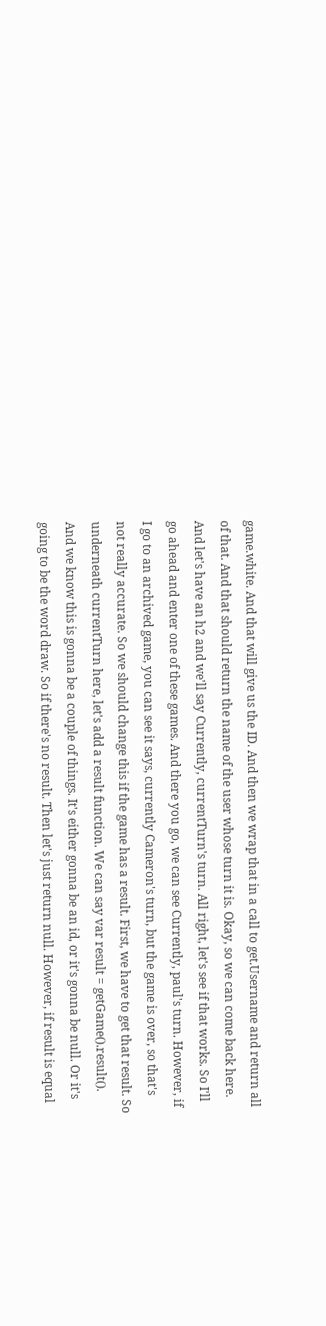game.white. And that will give us the ID. And then we wrap that in a call to get.Username and return all of that. And that should return the name of the user whose turn it is. Okay, so we can come back here. And let's have an h2 and we'll say Currently, currentTurn's turn. All right, let's see if that works. So I'll go ahead and enter one of these games. And there you go, we can see Currently, paul's turn. However, if I go to an archived game, you can see it says, currently Cameron's turn, but the game is over, so that's not really accurate. So we should change this if the game has a result. First, we have to get that result. So underneath currentTurn here, let's add a result function. We can say var result = getGame().result(). And we know this is gonna be a couple of things. It's either gonna be an id, or it's gonna be null. Or it's going to be the word draw. So if there's no result. Then let's just return null. However, if result is equal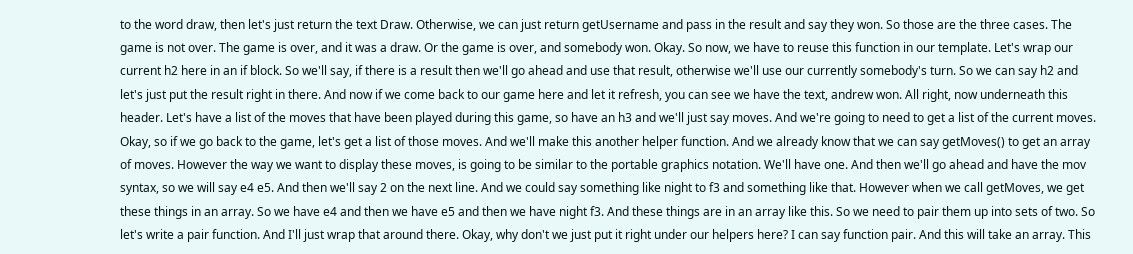to the word draw, then let's just return the text Draw. Otherwise, we can just return getUsername and pass in the result and say they won. So those are the three cases. The game is not over. The game is over, and it was a draw. Or the game is over, and somebody won. Okay. So now, we have to reuse this function in our template. Let's wrap our current h2 here in an if block. So we'll say, if there is a result then we'll go ahead and use that result, otherwise we'll use our currently somebody's turn. So we can say h2 and let's just put the result right in there. And now if we come back to our game here and let it refresh, you can see we have the text, andrew won. All right, now underneath this header. Let's have a list of the moves that have been played during this game, so have an h3 and we'll just say moves. And we're going to need to get a list of the current moves. Okay, so if we go back to the game, let's get a list of those moves. And we'll make this another helper function. And we already know that we can say getMoves() to get an array of moves. However the way we want to display these moves, is going to be similar to the portable graphics notation. We'll have one. And then we'll go ahead and have the mov syntax, so we will say e4 e5. And then we'll say 2 on the next line. And we could say something like night to f3 and something like that. However when we call getMoves, we get these things in an array. So we have e4 and then we have e5 and then we have night f3. And these things are in an array like this. So we need to pair them up into sets of two. So let's write a pair function. And I'll just wrap that around there. Okay, why don't we just put it right under our helpers here? I can say function pair. And this will take an array. This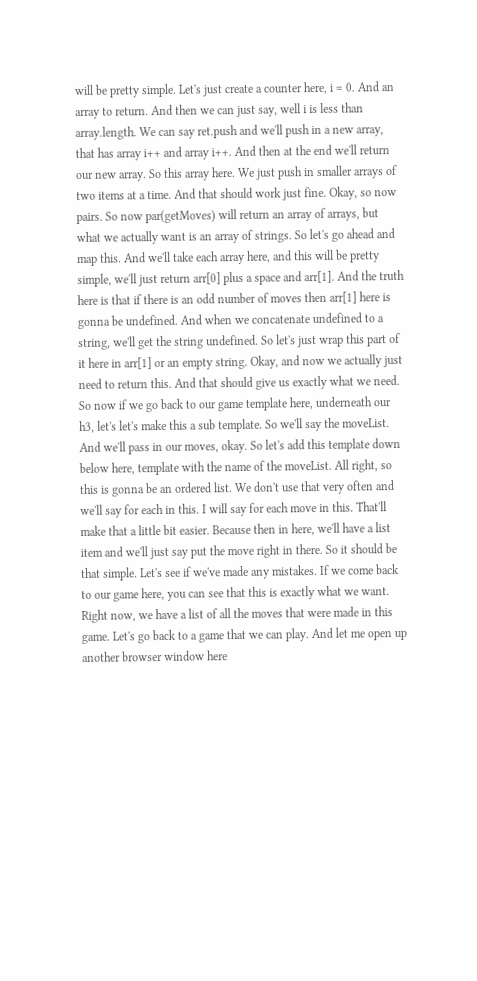will be pretty simple. Let's just create a counter here, i = 0. And an array to return. And then we can just say, well i is less than array.length. We can say ret.push and we'll push in a new array, that has array i++ and array i++. And then at the end we'll return our new array. So this array here. We just push in smaller arrays of two items at a time. And that should work just fine. Okay, so now pairs. So now par(getMoves) will return an array of arrays, but what we actually want is an array of strings. So let's go ahead and map this. And we'll take each array here, and this will be pretty simple, we'll just return arr[0] plus a space and arr[1]. And the truth here is that if there is an odd number of moves then arr[1] here is gonna be undefined. And when we concatenate undefined to a string, we'll get the string undefined. So let's just wrap this part of it here in arr[1] or an empty string. Okay, and now we actually just need to return this. And that should give us exactly what we need. So now if we go back to our game template here, underneath our h3, let's let's make this a sub template. So we'll say the moveList. And we'll pass in our moves, okay. So let's add this template down below here, template with the name of the moveList. All right, so this is gonna be an ordered list. We don't use that very often and we'll say for each in this. I will say for each move in this. That'll make that a little bit easier. Because then in here, we'll have a list item and we'll just say put the move right in there. So it should be that simple. Let's see if we've made any mistakes. If we come back to our game here, you can see that this is exactly what we want. Right now, we have a list of all the moves that were made in this game. Let's go back to a game that we can play. And let me open up another browser window here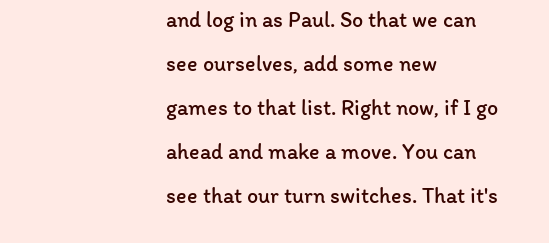and log in as Paul. So that we can see ourselves, add some new games to that list. Right now, if I go ahead and make a move. You can see that our turn switches. That it's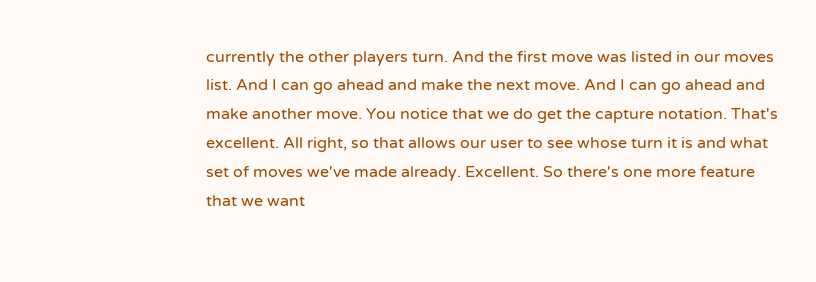currently the other players turn. And the first move was listed in our moves list. And I can go ahead and make the next move. And I can go ahead and make another move. You notice that we do get the capture notation. That's excellent. All right, so that allows our user to see whose turn it is and what set of moves we've made already. Excellent. So there's one more feature that we want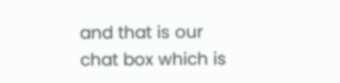and that is our chat box which is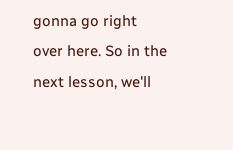gonna go right over here. So in the next lesson, we'll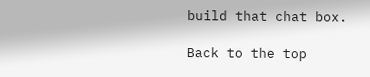build that chat box.

Back to the top